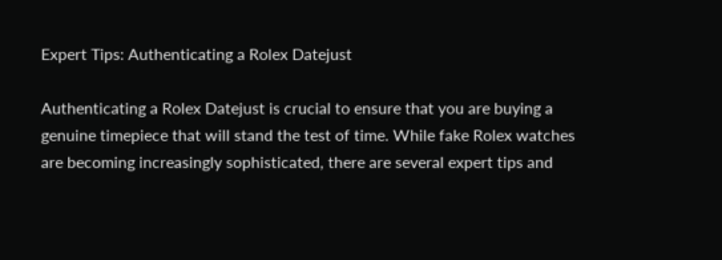Expert Tips: Authenticating a Rolex Datejust

Authenticating a Rolex Datejust is crucial to ensure that you are buying a genuine timepiece that will stand the test of time. While fake Rolex watches are becoming increasingly sophisticated, there are several expert tips and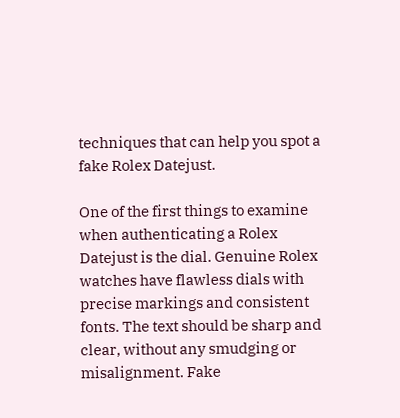techniques that can help you spot a fake Rolex Datejust.

One of the first things to examine when authenticating a Rolex Datejust is the dial. Genuine Rolex watches have flawless dials with precise markings and consistent fonts. The text should be sharp and clear, without any smudging or misalignment. Fake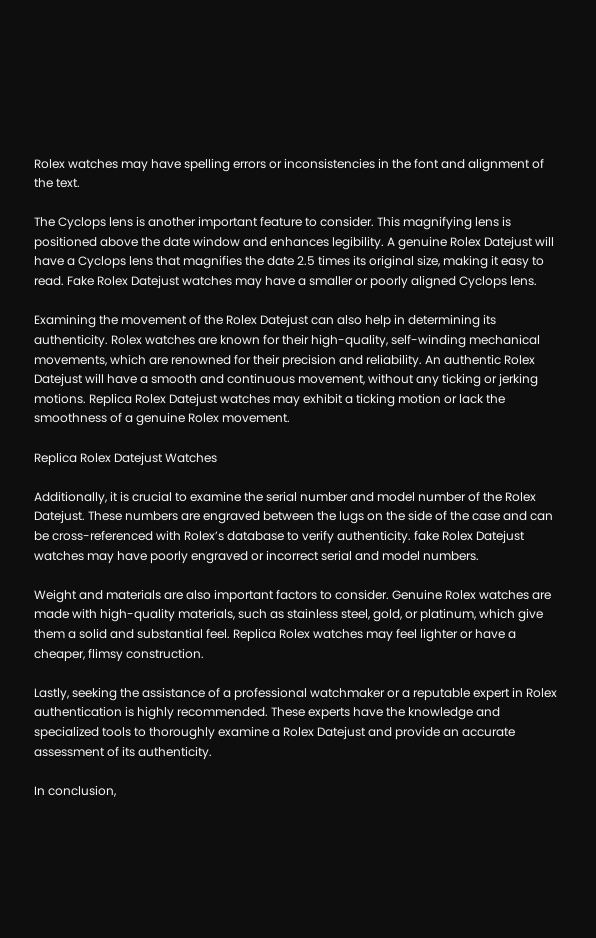Rolex watches may have spelling errors or inconsistencies in the font and alignment of the text.

The Cyclops lens is another important feature to consider. This magnifying lens is positioned above the date window and enhances legibility. A genuine Rolex Datejust will have a Cyclops lens that magnifies the date 2.5 times its original size, making it easy to read. Fake Rolex Datejust watches may have a smaller or poorly aligned Cyclops lens.

Examining the movement of the Rolex Datejust can also help in determining its authenticity. Rolex watches are known for their high-quality, self-winding mechanical movements, which are renowned for their precision and reliability. An authentic Rolex Datejust will have a smooth and continuous movement, without any ticking or jerking motions. Replica Rolex Datejust watches may exhibit a ticking motion or lack the smoothness of a genuine Rolex movement.

Replica Rolex Datejust Watches

Additionally, it is crucial to examine the serial number and model number of the Rolex Datejust. These numbers are engraved between the lugs on the side of the case and can be cross-referenced with Rolex’s database to verify authenticity. fake Rolex Datejust watches may have poorly engraved or incorrect serial and model numbers.

Weight and materials are also important factors to consider. Genuine Rolex watches are made with high-quality materials, such as stainless steel, gold, or platinum, which give them a solid and substantial feel. Replica Rolex watches may feel lighter or have a cheaper, flimsy construction.

Lastly, seeking the assistance of a professional watchmaker or a reputable expert in Rolex authentication is highly recommended. These experts have the knowledge and specialized tools to thoroughly examine a Rolex Datejust and provide an accurate assessment of its authenticity.

In conclusion,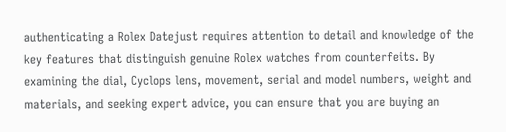authenticating a Rolex Datejust requires attention to detail and knowledge of the key features that distinguish genuine Rolex watches from counterfeits. By examining the dial, Cyclops lens, movement, serial and model numbers, weight and materials, and seeking expert advice, you can ensure that you are buying an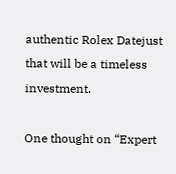authentic Rolex Datejust that will be a timeless investment.

One thought on “Expert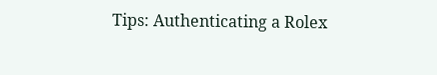Tips: Authenticating a Rolex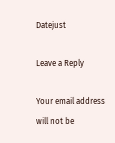Datejust

Leave a Reply

Your email address will not be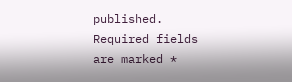published. Required fields are marked *